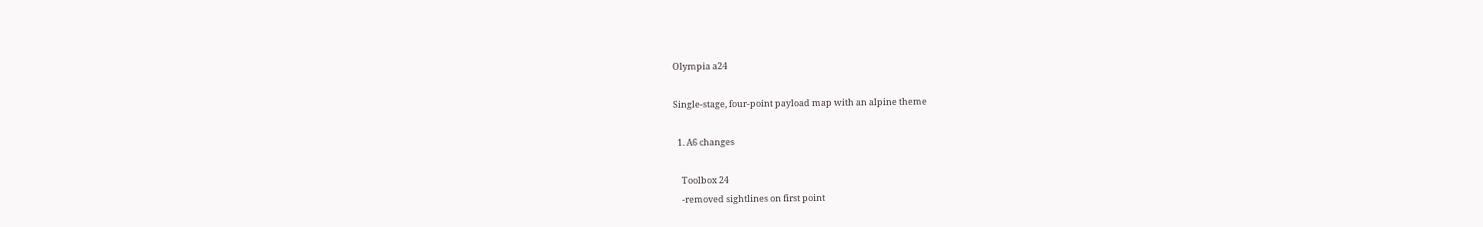Olympia a24

Single-stage, four-point payload map with an alpine theme

  1. A6 changes

    Toolbox 24
    -removed sightlines on first point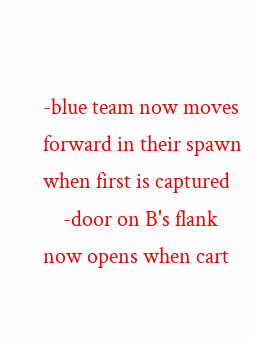-blue team now moves forward in their spawn when first is captured
    -door on B's flank now opens when cart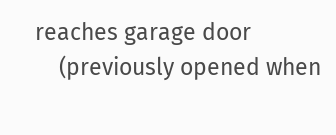reaches garage door
    (previously opened when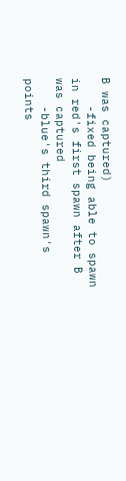B was captured)
    -fixed being able to spawn in red's first spawn after B was captured
    -blue's third spawn's points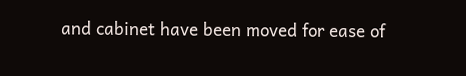and cabinet have been moved for ease of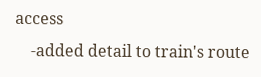access
    -added detail to train's route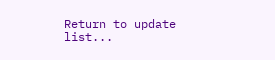Return to update list...